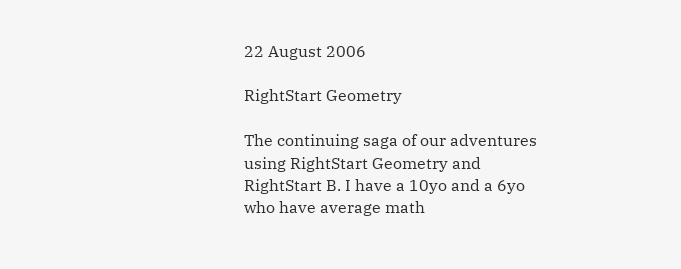22 August 2006

RightStart Geometry

The continuing saga of our adventures using RightStart Geometry and RightStart B. I have a 10yo and a 6yo who have average math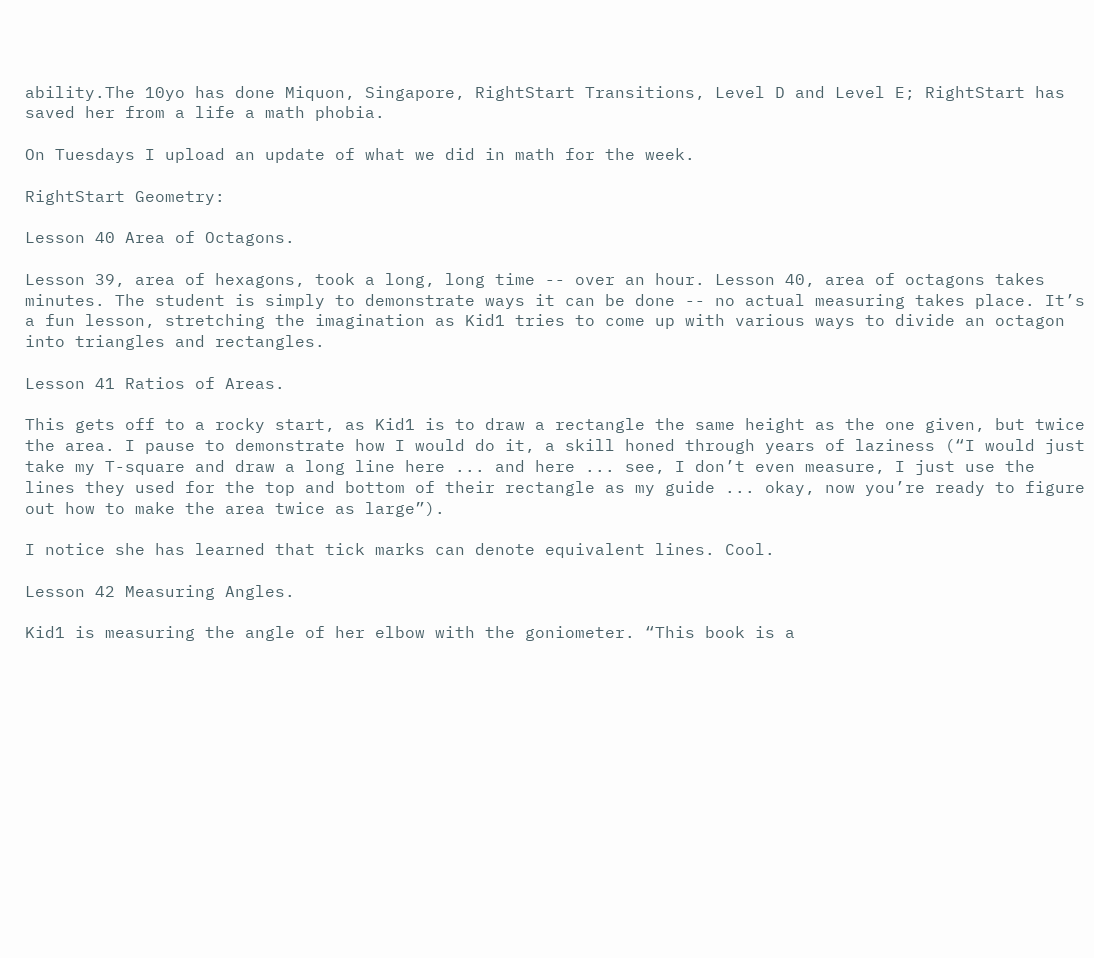ability.The 10yo has done Miquon, Singapore, RightStart Transitions, Level D and Level E; RightStart has saved her from a life a math phobia.

On Tuesdays I upload an update of what we did in math for the week.

RightStart Geometry:

Lesson 40 Area of Octagons.

Lesson 39, area of hexagons, took a long, long time -- over an hour. Lesson 40, area of octagons takes minutes. The student is simply to demonstrate ways it can be done -- no actual measuring takes place. It’s a fun lesson, stretching the imagination as Kid1 tries to come up with various ways to divide an octagon into triangles and rectangles.

Lesson 41 Ratios of Areas.

This gets off to a rocky start, as Kid1 is to draw a rectangle the same height as the one given, but twice the area. I pause to demonstrate how I would do it, a skill honed through years of laziness (“I would just take my T-square and draw a long line here ... and here ... see, I don’t even measure, I just use the lines they used for the top and bottom of their rectangle as my guide ... okay, now you’re ready to figure out how to make the area twice as large”).

I notice she has learned that tick marks can denote equivalent lines. Cool.

Lesson 42 Measuring Angles.

Kid1 is measuring the angle of her elbow with the goniometer. “This book is a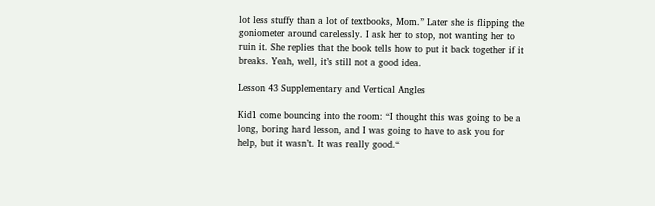lot less stuffy than a lot of textbooks, Mom.” Later she is flipping the goniometer around carelessly. I ask her to stop, not wanting her to ruin it. She replies that the book tells how to put it back together if it breaks. Yeah, well, it’s still not a good idea.

Lesson 43 Supplementary and Vertical Angles

Kid1 come bouncing into the room: “I thought this was going to be a long, boring hard lesson, and I was going to have to ask you for help, but it wasn’t. It was really good.“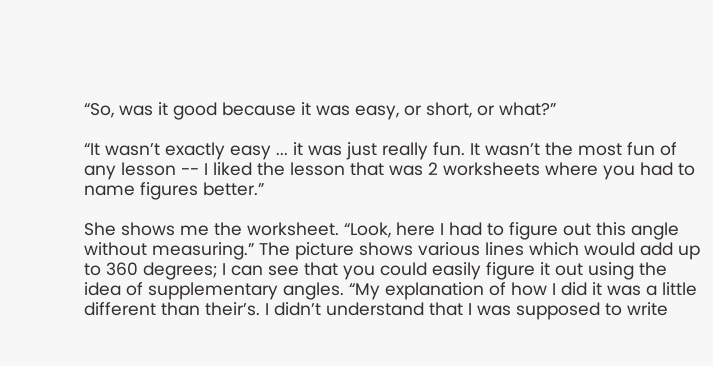“So, was it good because it was easy, or short, or what?”

“It wasn’t exactly easy ... it was just really fun. It wasn’t the most fun of any lesson -- I liked the lesson that was 2 worksheets where you had to name figures better.”

She shows me the worksheet. “Look, here I had to figure out this angle without measuring.” The picture shows various lines which would add up to 360 degrees; I can see that you could easily figure it out using the idea of supplementary angles. “My explanation of how I did it was a little different than their’s. I didn’t understand that I was supposed to write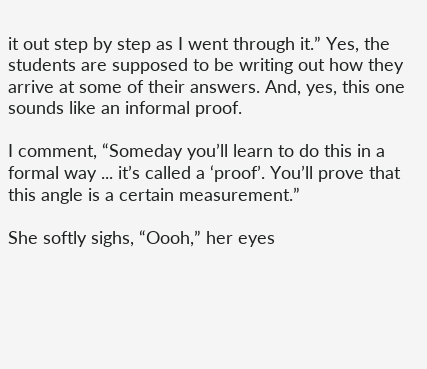it out step by step as I went through it.” Yes, the students are supposed to be writing out how they arrive at some of their answers. And, yes, this one sounds like an informal proof.

I comment, “Someday you’ll learn to do this in a formal way ... it’s called a ‘proof’. You’ll prove that this angle is a certain measurement.”

She softly sighs, “Oooh,” her eyes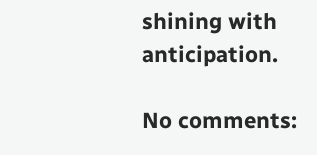shining with anticipation.

No comments: